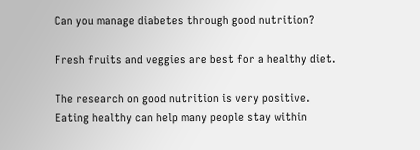Can you manage diabetes through good nutrition?

Fresh fruits and veggies are best for a healthy diet.

The research on good nutrition is very positive.  Eating healthy can help many people stay within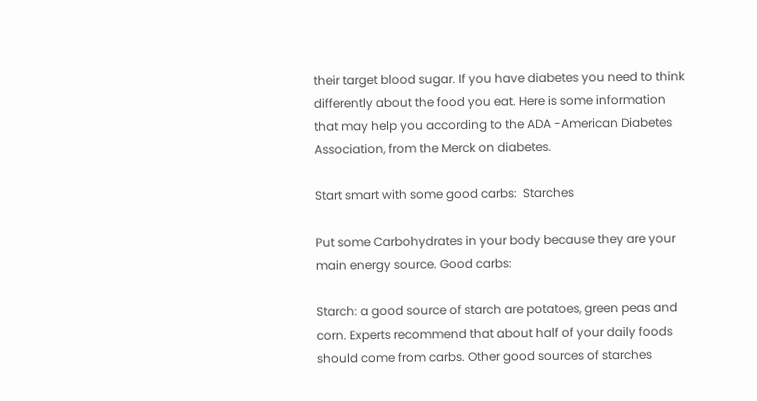their target blood sugar. If you have diabetes you need to think differently about the food you eat. Here is some information  that may help you according to the ADA -American Diabetes Association, from the Merck on diabetes.

Start smart with some good carbs:  Starches

Put some Carbohydrates in your body because they are your main energy source. Good carbs:

Starch: a good source of starch are potatoes, green peas and corn. Experts recommend that about half of your daily foods should come from carbs. Other good sources of starches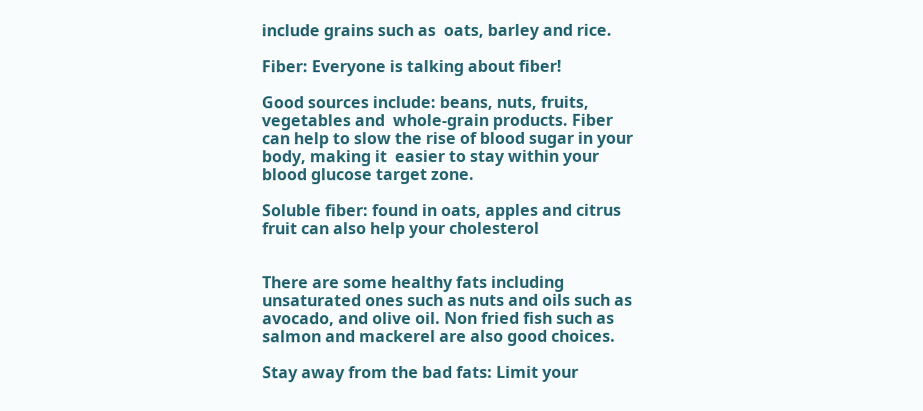include grains such as  oats, barley and rice.

Fiber: Everyone is talking about fiber!

Good sources include: beans, nuts, fruits, vegetables and  whole-grain products. Fiber can help to slow the rise of blood sugar in your body, making it  easier to stay within your blood glucose target zone.

Soluble fiber: found in oats, apples and citrus fruit can also help your cholesterol


There are some healthy fats including unsaturated ones such as nuts and oils such as avocado, and olive oil. Non fried fish such as salmon and mackerel are also good choices.

Stay away from the bad fats: Limit your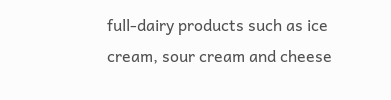full-dairy products such as ice cream, sour cream and cheese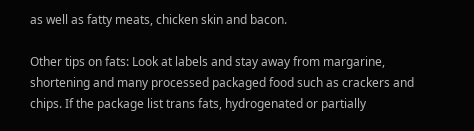as well as fatty meats, chicken skin and bacon.

Other tips on fats: Look at labels and stay away from margarine, shortening and many processed packaged food such as crackers and chips. If the package list trans fats, hydrogenated or partially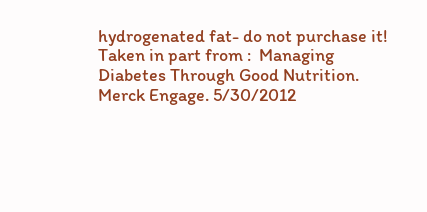hydrogenated fat- do not purchase it!
Taken in part from :  Managing Diabetes Through Good Nutrition. Merck Engage. 5/30/2012